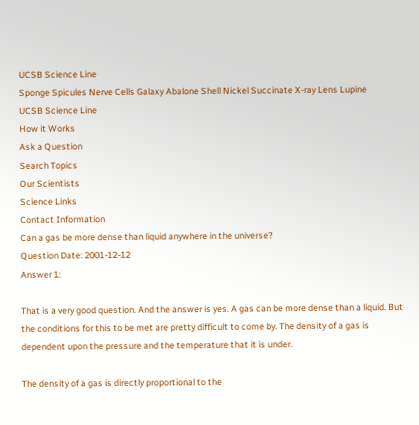UCSB Science Line
Sponge Spicules Nerve Cells Galaxy Abalone Shell Nickel Succinate X-ray Lens Lupine
UCSB Science Line
How it Works
Ask a Question
Search Topics
Our Scientists
Science Links
Contact Information
Can a gas be more dense than liquid anywhere in the universe?
Question Date: 2001-12-12
Answer 1:

That is a very good question. And the answer is yes. A gas can be more dense than a liquid. But the conditions for this to be met are pretty difficult to come by. The density of a gas is dependent upon the pressure and the temperature that it is under.

The density of a gas is directly proportional to the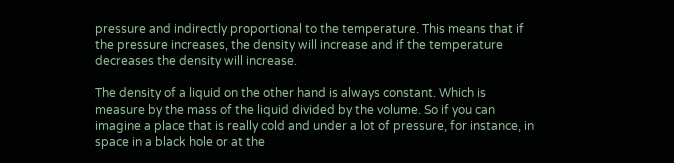pressure and indirectly proportional to the temperature. This means that if the pressure increases, the density will increase and if the temperature decreases the density will increase.

The density of a liquid on the other hand is always constant. Which is measure by the mass of the liquid divided by the volume. So if you can imagine a place that is really cold and under a lot of pressure, for instance, in space in a black hole or at the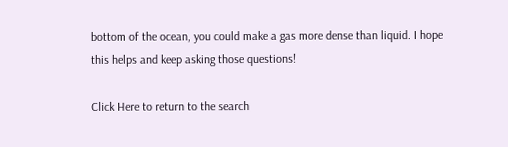bottom of the ocean, you could make a gas more dense than liquid. I hope this helps and keep asking those questions!

Click Here to return to the search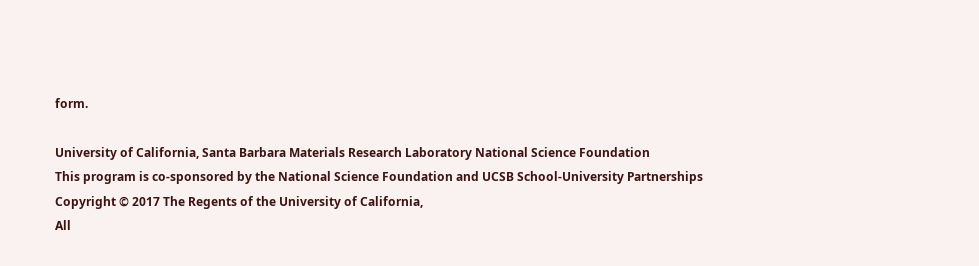form.

University of California, Santa Barbara Materials Research Laboratory National Science Foundation
This program is co-sponsored by the National Science Foundation and UCSB School-University Partnerships
Copyright © 2017 The Regents of the University of California,
All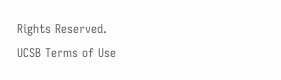Rights Reserved.
UCSB Terms of Use